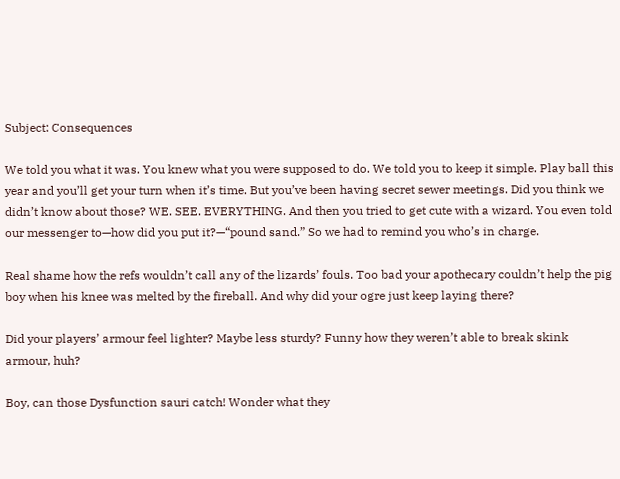Subject: Consequences

We told you what it was. You knew what you were supposed to do. We told you to keep it simple. Play ball this year and you’ll get your turn when it’s time. But you’ve been having secret sewer meetings. Did you think we didn’t know about those? WE. SEE. EVERYTHING. And then you tried to get cute with a wizard. You even told our messenger to—how did you put it?—“pound sand.” So we had to remind you who’s in charge.

Real shame how the refs wouldn’t call any of the lizards’ fouls. Too bad your apothecary couldn’t help the pig boy when his knee was melted by the fireball. And why did your ogre just keep laying there?

Did your players’ armour feel lighter? Maybe less sturdy? Funny how they weren’t able to break skink armour, huh?

Boy, can those Dysfunction sauri catch! Wonder what they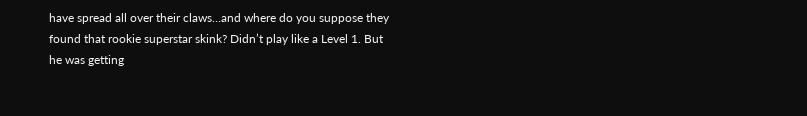have spread all over their claws…and where do you suppose they found that rookie superstar skink? Didn’t play like a Level 1. But he was getting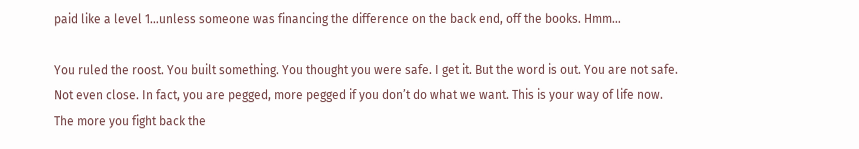paid like a level 1…unless someone was financing the difference on the back end, off the books. Hmm…

You ruled the roost. You built something. You thought you were safe. I get it. But the word is out. You are not safe. Not even close. In fact, you are pegged, more pegged if you don’t do what we want. This is your way of life now. The more you fight back the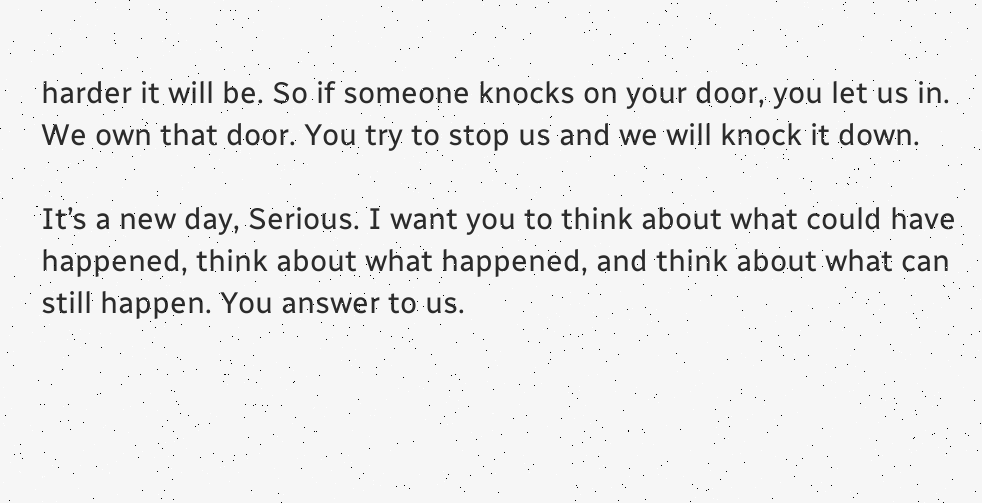harder it will be. So if someone knocks on your door, you let us in. We own that door. You try to stop us and we will knock it down.

It’s a new day, Serious. I want you to think about what could have happened, think about what happened, and think about what can still happen. You answer to us.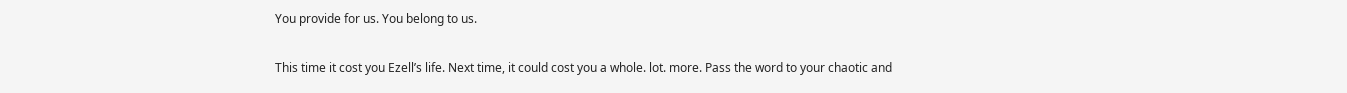You provide for us. You belong to us.

This time it cost you Ezell’s life. Next time, it could cost you a whole. lot. more. Pass the word to your chaotic and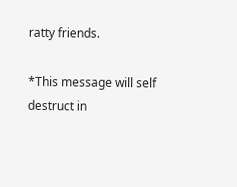ratty friends.

*This message will self destruct in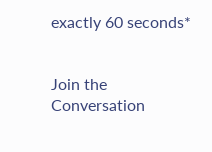exactly 60 seconds*


Join the Conversation